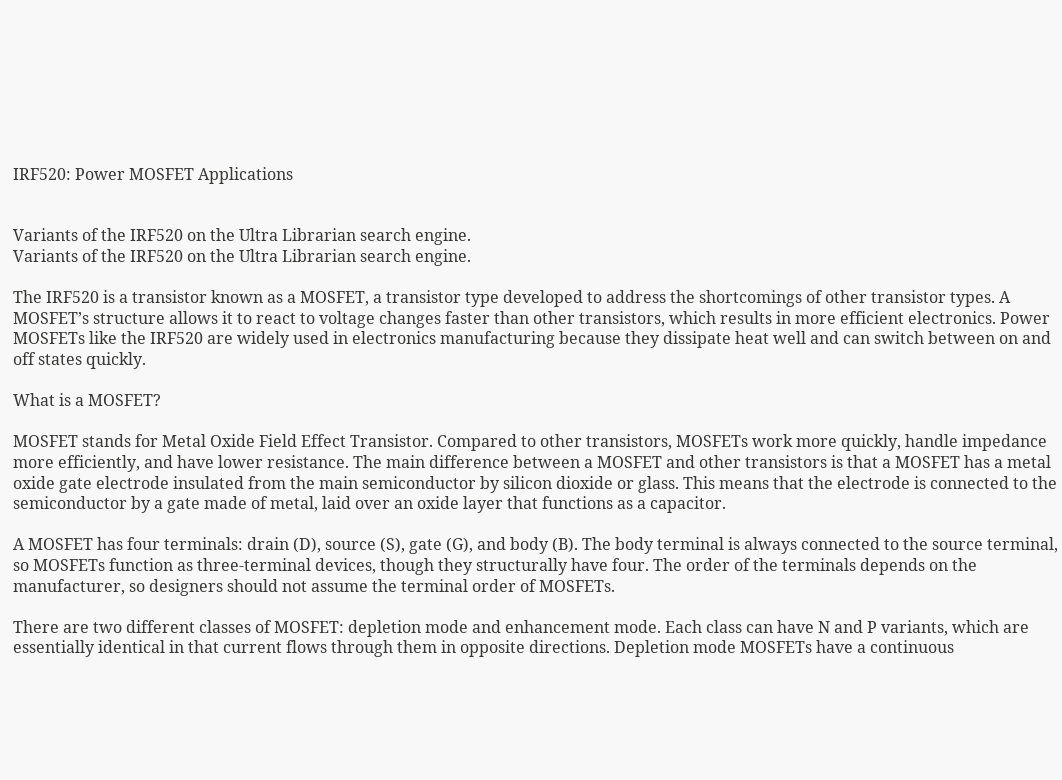IRF520: Power MOSFET Applications


Variants of the IRF520 on the Ultra Librarian search engine.
Variants of the IRF520 on the Ultra Librarian search engine.

The IRF520 is a transistor known as a MOSFET, a transistor type developed to address the shortcomings of other transistor types. A MOSFET’s structure allows it to react to voltage changes faster than other transistors, which results in more efficient electronics. Power MOSFETs like the IRF520 are widely used in electronics manufacturing because they dissipate heat well and can switch between on and off states quickly.

What is a MOSFET?

MOSFET stands for Metal Oxide Field Effect Transistor. Compared to other transistors, MOSFETs work more quickly, handle impedance more efficiently, and have lower resistance. The main difference between a MOSFET and other transistors is that a MOSFET has a metal oxide gate electrode insulated from the main semiconductor by silicon dioxide or glass. This means that the electrode is connected to the semiconductor by a gate made of metal, laid over an oxide layer that functions as a capacitor.

A MOSFET has four terminals: drain (D), source (S), gate (G), and body (B). The body terminal is always connected to the source terminal, so MOSFETs function as three-terminal devices, though they structurally have four. The order of the terminals depends on the manufacturer, so designers should not assume the terminal order of MOSFETs.

There are two different classes of MOSFET: depletion mode and enhancement mode. Each class can have N and P variants, which are essentially identical in that current flows through them in opposite directions. Depletion mode MOSFETs have a continuous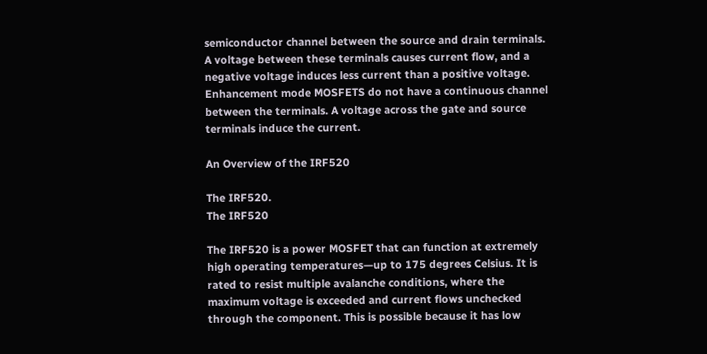semiconductor channel between the source and drain terminals. A voltage between these terminals causes current flow, and a negative voltage induces less current than a positive voltage. Enhancement mode MOSFETS do not have a continuous channel between the terminals. A voltage across the gate and source terminals induce the current.

An Overview of the IRF520

The IRF520.
The IRF520

The IRF520 is a power MOSFET that can function at extremely high operating temperatures—up to 175 degrees Celsius. It is rated to resist multiple avalanche conditions, where the maximum voltage is exceeded and current flows unchecked through the component. This is possible because it has low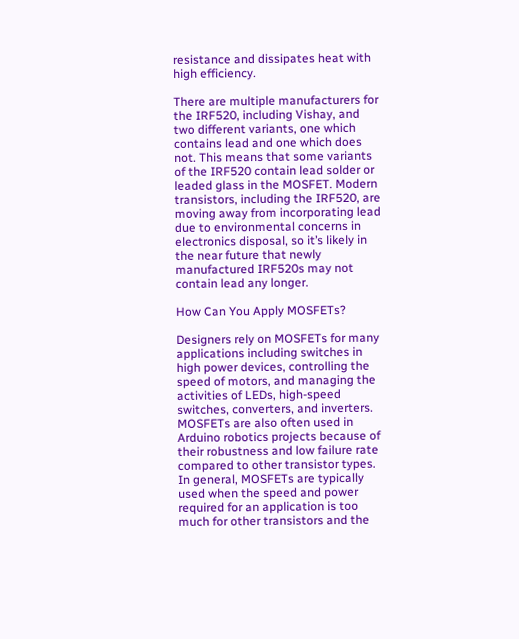resistance and dissipates heat with high efficiency.

There are multiple manufacturers for the IRF520, including Vishay, and two different variants, one which contains lead and one which does not. This means that some variants of the IRF520 contain lead solder or leaded glass in the MOSFET. Modern transistors, including the IRF520, are moving away from incorporating lead due to environmental concerns in electronics disposal, so it’s likely in the near future that newly manufactured IRF520s may not contain lead any longer.

How Can You Apply MOSFETs?

Designers rely on MOSFETs for many applications including switches in high power devices, controlling the speed of motors, and managing the activities of LEDs, high-speed switches, converters, and inverters. MOSFETs are also often used in Arduino robotics projects because of their robustness and low failure rate compared to other transistor types. In general, MOSFETs are typically used when the speed and power required for an application is too much for other transistors and the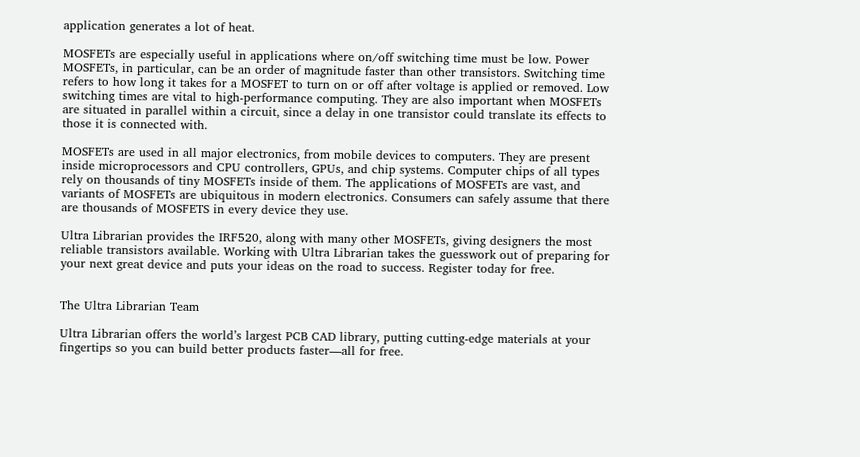application generates a lot of heat.

MOSFETs are especially useful in applications where on/off switching time must be low. Power MOSFETs, in particular, can be an order of magnitude faster than other transistors. Switching time refers to how long it takes for a MOSFET to turn on or off after voltage is applied or removed. Low switching times are vital to high-performance computing. They are also important when MOSFETs are situated in parallel within a circuit, since a delay in one transistor could translate its effects to those it is connected with.

MOSFETs are used in all major electronics, from mobile devices to computers. They are present inside microprocessors and CPU controllers, GPUs, and chip systems. Computer chips of all types rely on thousands of tiny MOSFETs inside of them. The applications of MOSFETs are vast, and variants of MOSFETs are ubiquitous in modern electronics. Consumers can safely assume that there are thousands of MOSFETS in every device they use.

Ultra Librarian provides the IRF520, along with many other MOSFETs, giving designers the most reliable transistors available. Working with Ultra Librarian takes the guesswork out of preparing for your next great device and puts your ideas on the road to success. Register today for free.


The Ultra Librarian Team

Ultra Librarian offers the world’s largest PCB CAD library, putting cutting-edge materials at your fingertips so you can build better products faster—all for free.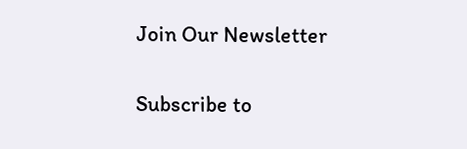Join Our Newsletter

Subscribe to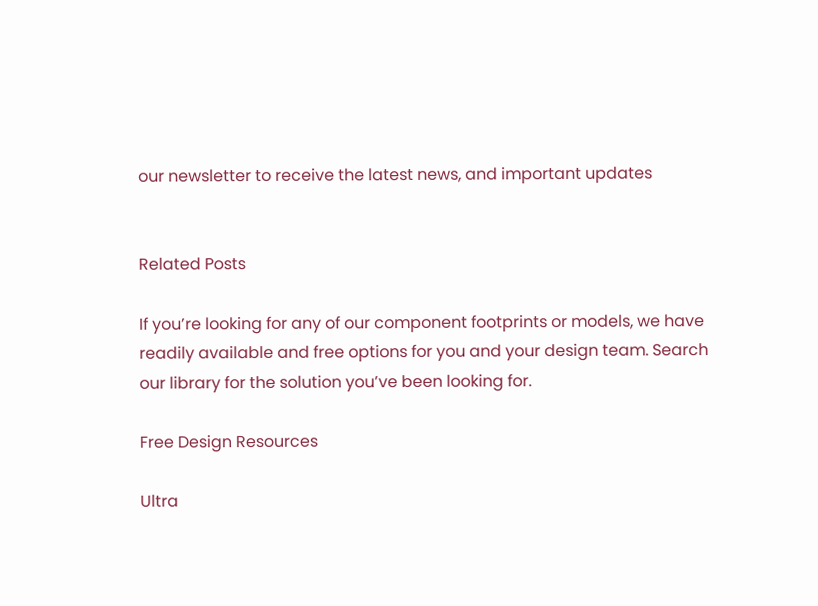our newsletter to receive the latest news, and important updates


Related Posts

If you’re looking for any of our component footprints or models, we have readily available and free options for you and your design team. Search our library for the solution you’ve been looking for.

Free Design Resources

Ultra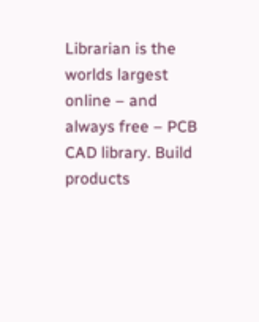Librarian is the worlds largest online – and always free – PCB CAD library. Build products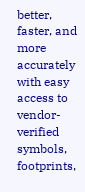better, faster, and more accurately with easy access to vendor-verified symbols, footprints,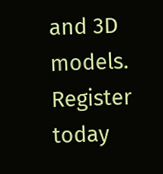and 3D models. Register today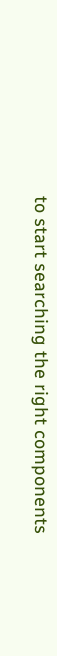to start searching the right components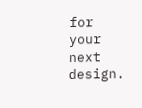for your next design.